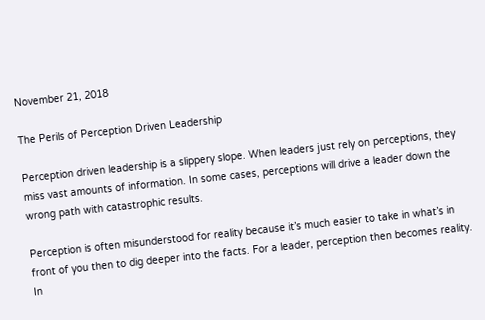November 21, 2018

The Perils of Perception Driven Leadership

Perception driven leadership is a slippery slope. When leaders just rely on perceptions, they miss vast amounts of information. In some cases, perceptions will drive a leader down the wrong path with catastrophic results.

Perception is often misunderstood for reality because it’s much easier to take in what’s in front of you then to dig deeper into the facts. For a leader, perception then becomes reality. In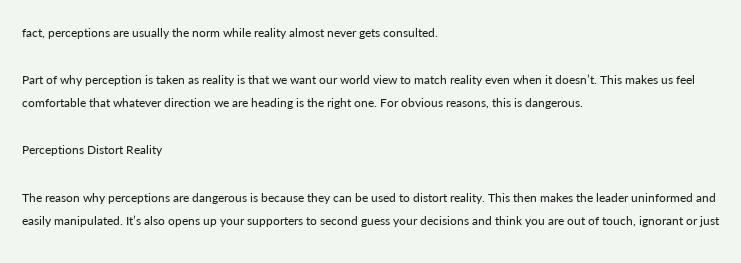fact, perceptions are usually the norm while reality almost never gets consulted.

Part of why perception is taken as reality is that we want our world view to match reality even when it doesn’t. This makes us feel comfortable that whatever direction we are heading is the right one. For obvious reasons, this is dangerous.

Perceptions Distort Reality

The reason why perceptions are dangerous is because they can be used to distort reality. This then makes the leader uninformed and easily manipulated. It’s also opens up your supporters to second guess your decisions and think you are out of touch, ignorant or just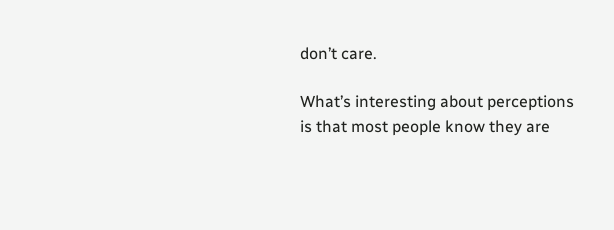don’t care.

What’s interesting about perceptions is that most people know they are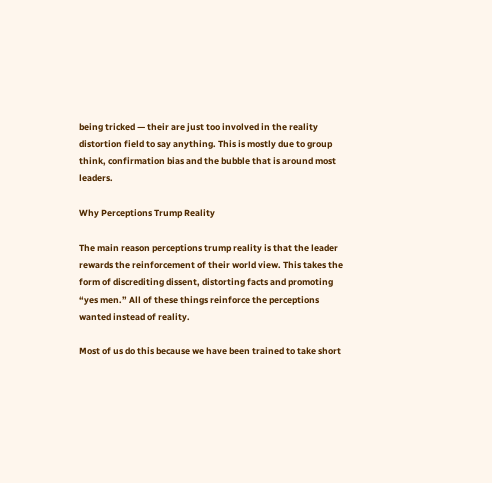being tricked — their are just too involved in the reality distortion field to say anything. This is mostly due to group think, confirmation bias and the bubble that is around most leaders.

Why Perceptions Trump Reality

The main reason perceptions trump reality is that the leader rewards the reinforcement of their world view. This takes the form of discrediting dissent, distorting facts and promoting “yes men.” All of these things reinforce the perceptions wanted instead of reality.

Most of us do this because we have been trained to take short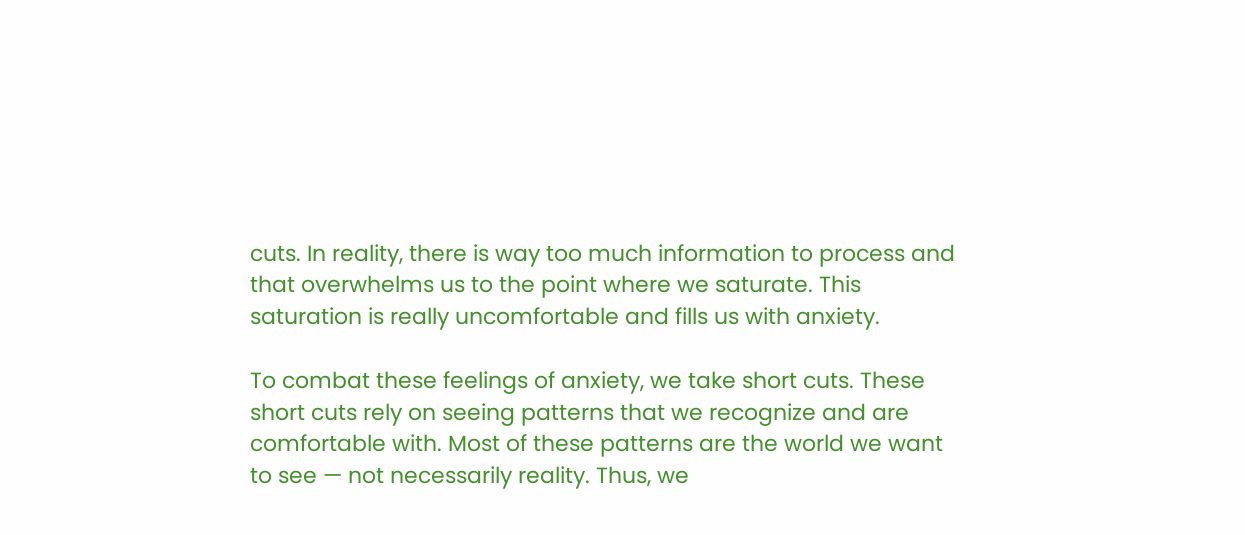cuts. In reality, there is way too much information to process and that overwhelms us to the point where we saturate. This saturation is really uncomfortable and fills us with anxiety.

To combat these feelings of anxiety, we take short cuts. These short cuts rely on seeing patterns that we recognize and are comfortable with. Most of these patterns are the world we want to see — not necessarily reality. Thus, we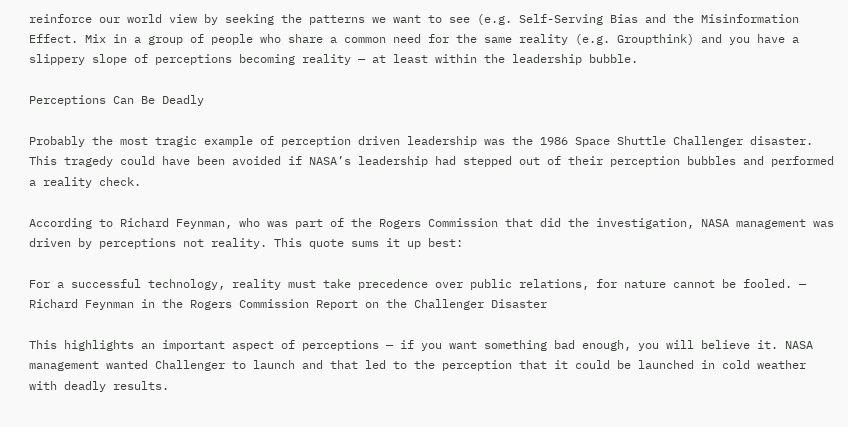reinforce our world view by seeking the patterns we want to see (e.g. Self-Serving Bias and the Misinformation Effect. Mix in a group of people who share a common need for the same reality (e.g. Groupthink) and you have a slippery slope of perceptions becoming reality — at least within the leadership bubble.

Perceptions Can Be Deadly

Probably the most tragic example of perception driven leadership was the 1986 Space Shuttle Challenger disaster. This tragedy could have been avoided if NASA’s leadership had stepped out of their perception bubbles and performed a reality check.

According to Richard Feynman, who was part of the Rogers Commission that did the investigation, NASA management was driven by perceptions not reality. This quote sums it up best:

For a successful technology, reality must take precedence over public relations, for nature cannot be fooled. — Richard Feynman in the Rogers Commission Report on the Challenger Disaster

This highlights an important aspect of perceptions — if you want something bad enough, you will believe it. NASA management wanted Challenger to launch and that led to the perception that it could be launched in cold weather with deadly results.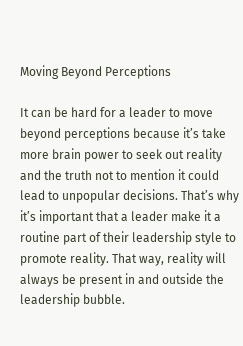Moving Beyond Perceptions

It can be hard for a leader to move beyond perceptions because it’s take more brain power to seek out reality and the truth not to mention it could lead to unpopular decisions. That’s why it’s important that a leader make it a routine part of their leadership style to promote reality. That way, reality will always be present in and outside the leadership bubble.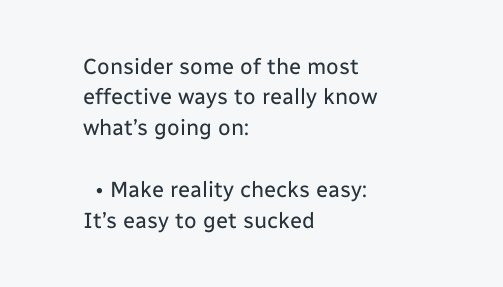Consider some of the most effective ways to really know what’s going on:

  • Make reality checks easy: It’s easy to get sucked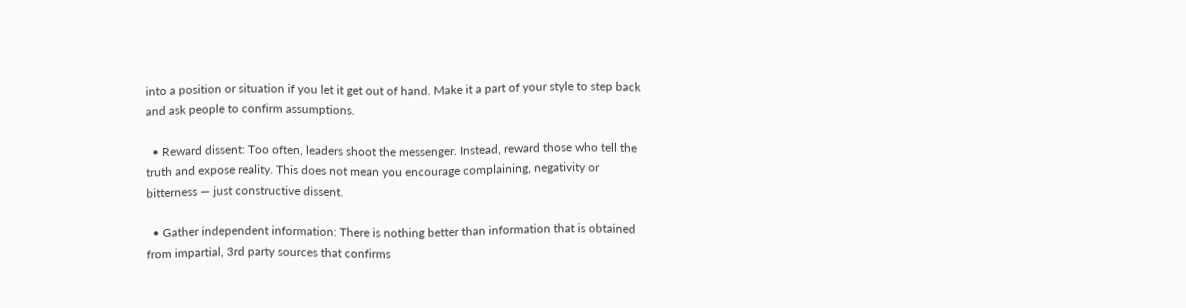into a position or situation if you let it get out of hand. Make it a part of your style to step back and ask people to confirm assumptions.

  • Reward dissent: Too often, leaders shoot the messenger. Instead, reward those who tell the truth and expose reality. This does not mean you encourage complaining, negativity or bitterness — just constructive dissent.

  • Gather independent information: There is nothing better than information that is obtained from impartial, 3rd party sources that confirms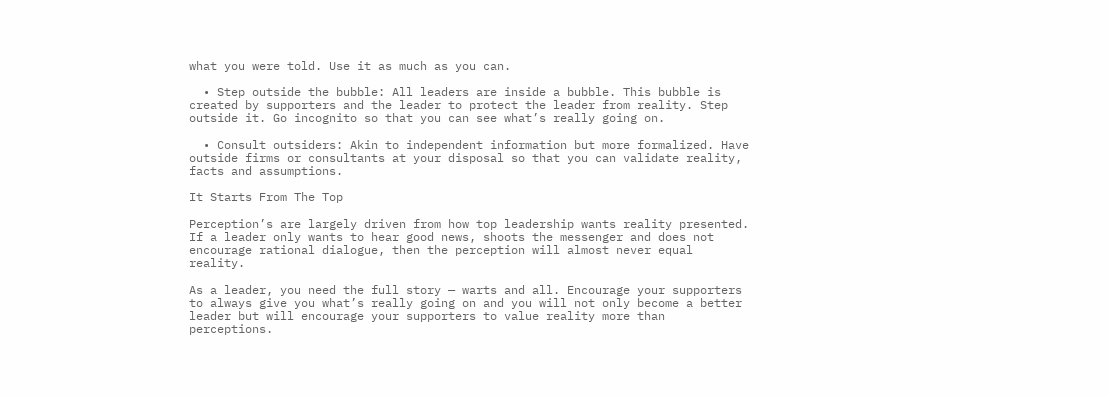what you were told. Use it as much as you can.

  • Step outside the bubble: All leaders are inside a bubble. This bubble is created by supporters and the leader to protect the leader from reality. Step outside it. Go incognito so that you can see what’s really going on.

  • Consult outsiders: Akin to independent information but more formalized. Have outside firms or consultants at your disposal so that you can validate reality, facts and assumptions.

It Starts From The Top

Perception’s are largely driven from how top leadership wants reality presented. If a leader only wants to hear good news, shoots the messenger and does not encourage rational dialogue, then the perception will almost never equal reality.

As a leader, you need the full story — warts and all. Encourage your supporters to always give you what’s really going on and you will not only become a better leader but will encourage your supporters to value reality more than perceptions.